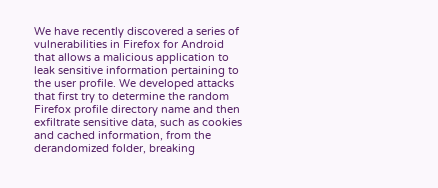We have recently discovered a series of vulnerabilities in Firefox for Android that allows a malicious application to leak sensitive information pertaining to the user profile. We developed attacks that first try to determine the random Firefox profile directory name and then exfiltrate sensitive data, such as cookies and cached information, from the derandomized folder, breaking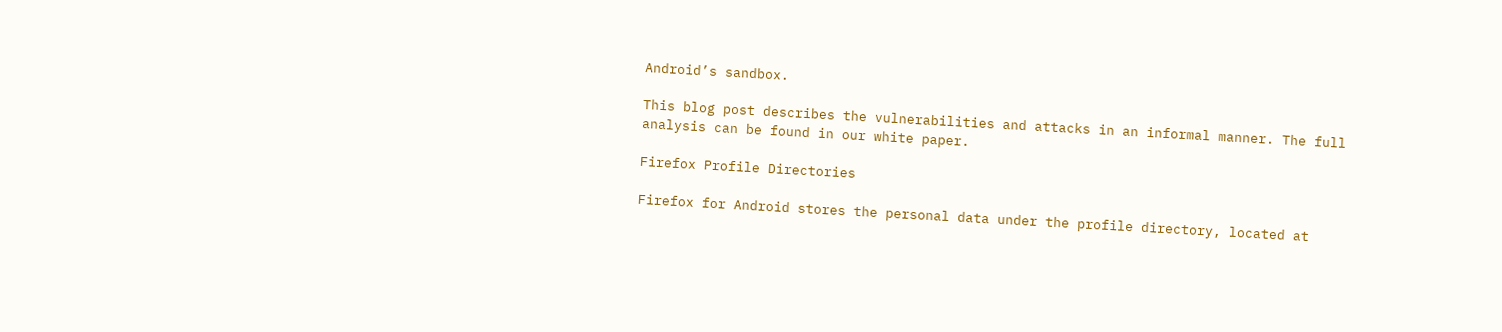Android’s sandbox.

This blog post describes the vulnerabilities and attacks in an informal manner. The full analysis can be found in our white paper.

Firefox Profile Directories

Firefox for Android stores the personal data under the profile directory, located at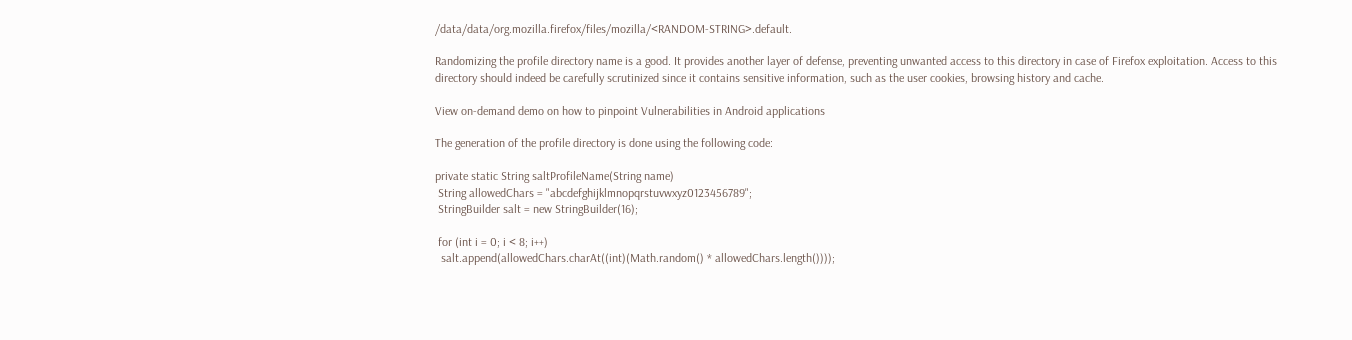/data/data/org.mozilla.firefox/files/mozilla/<RANDOM-STRING>.default.

Randomizing the profile directory name is a good. It provides another layer of defense, preventing unwanted access to this directory in case of Firefox exploitation. Access to this directory should indeed be carefully scrutinized since it contains sensitive information, such as the user cookies, browsing history and cache.

View on-demand demo on how to pinpoint Vulnerabilities in Android applications

The generation of the profile directory is done using the following code:

private static String saltProfileName(String name)
 String allowedChars = "abcdefghijklmnopqrstuvwxyz0123456789";
 StringBuilder salt = new StringBuilder(16);

 for (int i = 0; i < 8; i++)
  salt.append(allowedChars.charAt((int)(Math.random() * allowedChars.length())));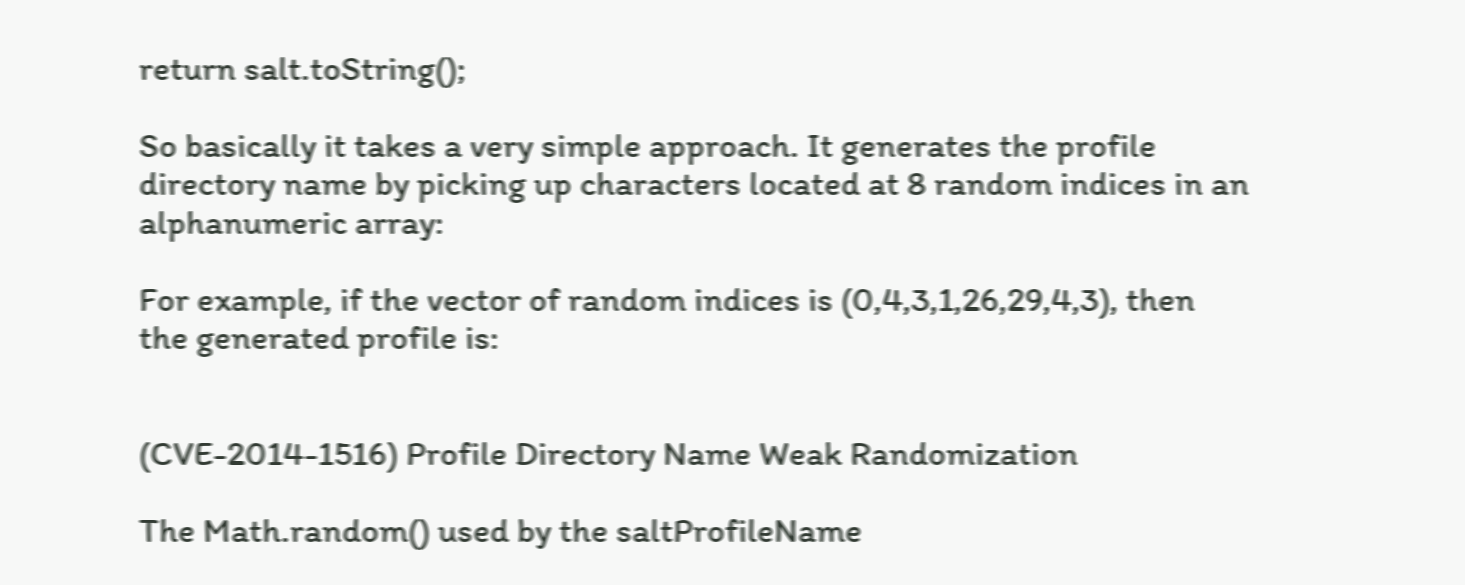return salt.toString();

So basically it takes a very simple approach. It generates the profile directory name by picking up characters located at 8 random indices in an alphanumeric array:

For example, if the vector of random indices is (0,4,3,1,26,29,4,3), then the generated profile is:


(CVE-2014-1516) Profile Directory Name Weak Randomization

The Math.random() used by the saltProfileName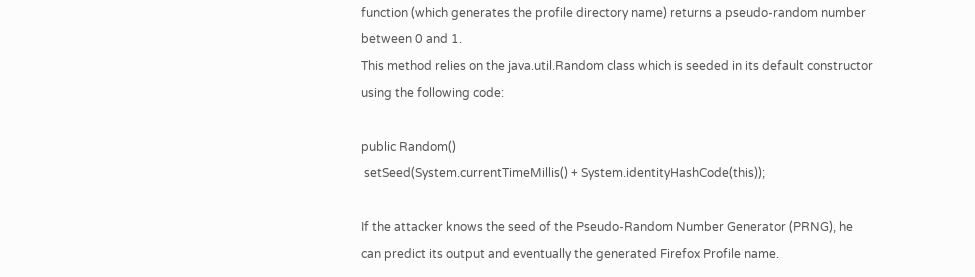function (which generates the profile directory name) returns a pseudo-random number between 0 and 1.
This method relies on the java.util.Random class which is seeded in its default constructor using the following code:

public Random()
 setSeed(System.currentTimeMillis() + System.identityHashCode(this));

If the attacker knows the seed of the Pseudo-Random Number Generator (PRNG), he can predict its output and eventually the generated Firefox Profile name.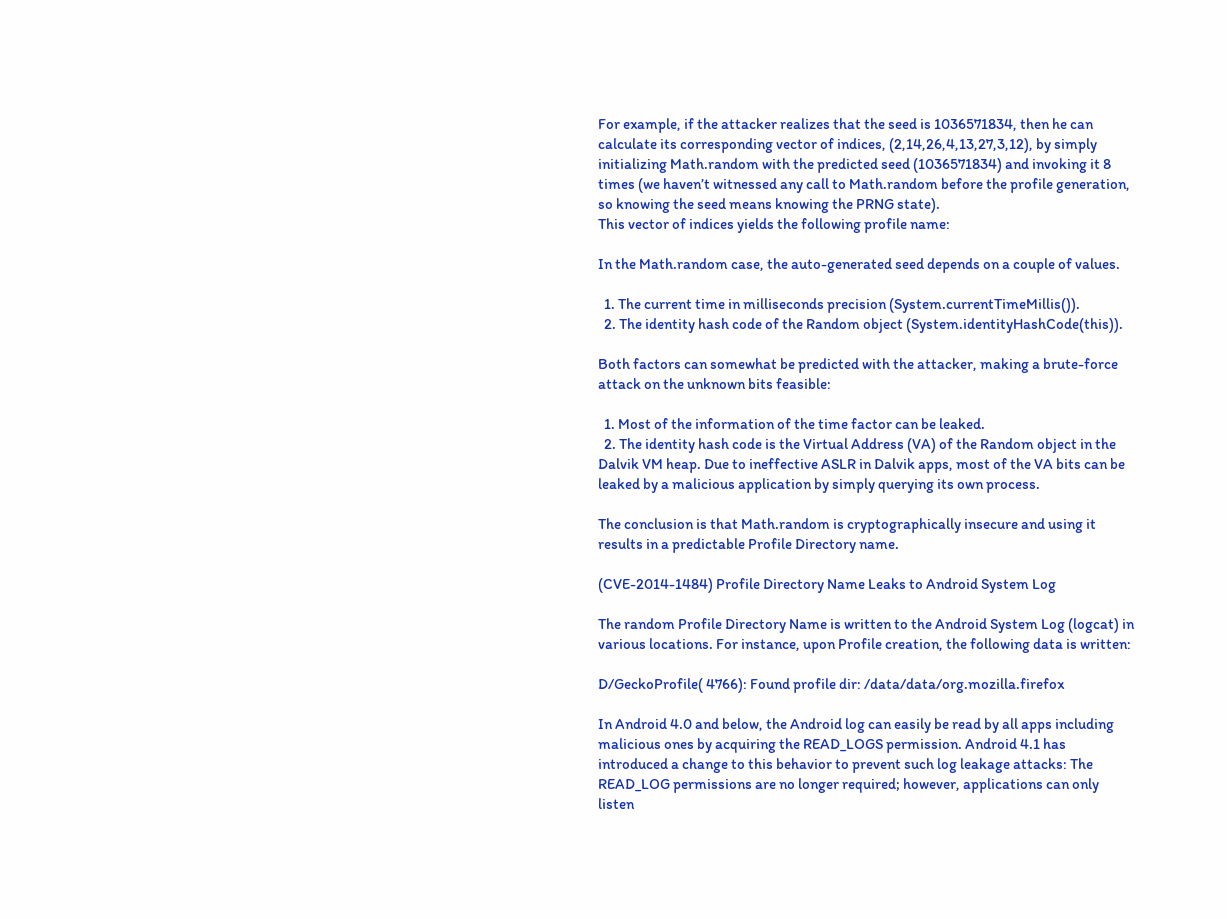For example, if the attacker realizes that the seed is 1036571834, then he can calculate its corresponding vector of indices, (2,14,26,4,13,27,3,12), by simply initializing Math.random with the predicted seed (1036571834) and invoking it 8 times (we haven’t witnessed any call to Math.random before the profile generation, so knowing the seed means knowing the PRNG state).
This vector of indices yields the following profile name:

In the Math.random case, the auto-generated seed depends on a couple of values.

  1. The current time in milliseconds precision (System.currentTimeMillis()).
  2. The identity hash code of the Random object (System.identityHashCode(this)).

Both factors can somewhat be predicted with the attacker, making a brute-force attack on the unknown bits feasible:

  1. Most of the information of the time factor can be leaked.
  2. The identity hash code is the Virtual Address (VA) of the Random object in the Dalvik VM heap. Due to ineffective ASLR in Dalvik apps, most of the VA bits can be leaked by a malicious application by simply querying its own process.

The conclusion is that Math.random is cryptographically insecure and using it results in a predictable Profile Directory name.

(CVE-2014-1484) Profile Directory Name Leaks to Android System Log

The random Profile Directory Name is written to the Android System Log (logcat) in various locations. For instance, upon Profile creation, the following data is written:

D/GeckoProfile( 4766): Found profile dir: /data/data/org.mozilla.firefox

In Android 4.0 and below, the Android log can easily be read by all apps including malicious ones by acquiring the READ_LOGS permission. Android 4.1 has introduced a change to this behavior to prevent such log leakage attacks: The READ_LOG permissions are no longer required; however, applications can only listen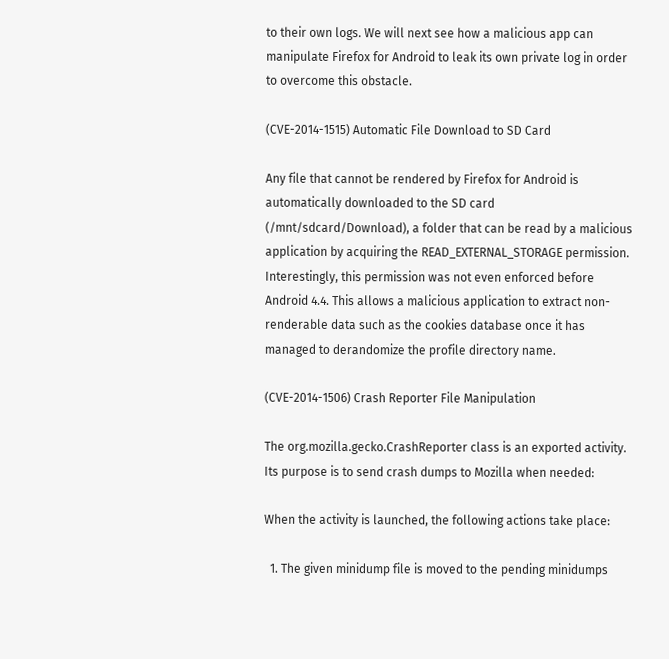to their own logs. We will next see how a malicious app can manipulate Firefox for Android to leak its own private log in order to overcome this obstacle.

(CVE-2014-1515) Automatic File Download to SD Card

Any file that cannot be rendered by Firefox for Android is automatically downloaded to the SD card (/mnt/sdcard/Download), a folder that can be read by a malicious application by acquiring the READ_EXTERNAL_STORAGE permission. Interestingly, this permission was not even enforced before Android 4.4. This allows a malicious application to extract non-renderable data such as the cookies database once it has managed to derandomize the profile directory name.

(CVE-2014-1506) Crash Reporter File Manipulation

The org.mozilla.gecko.CrashReporter class is an exported activity. Its purpose is to send crash dumps to Mozilla when needed:

When the activity is launched, the following actions take place:

  1. The given minidump file is moved to the pending minidumps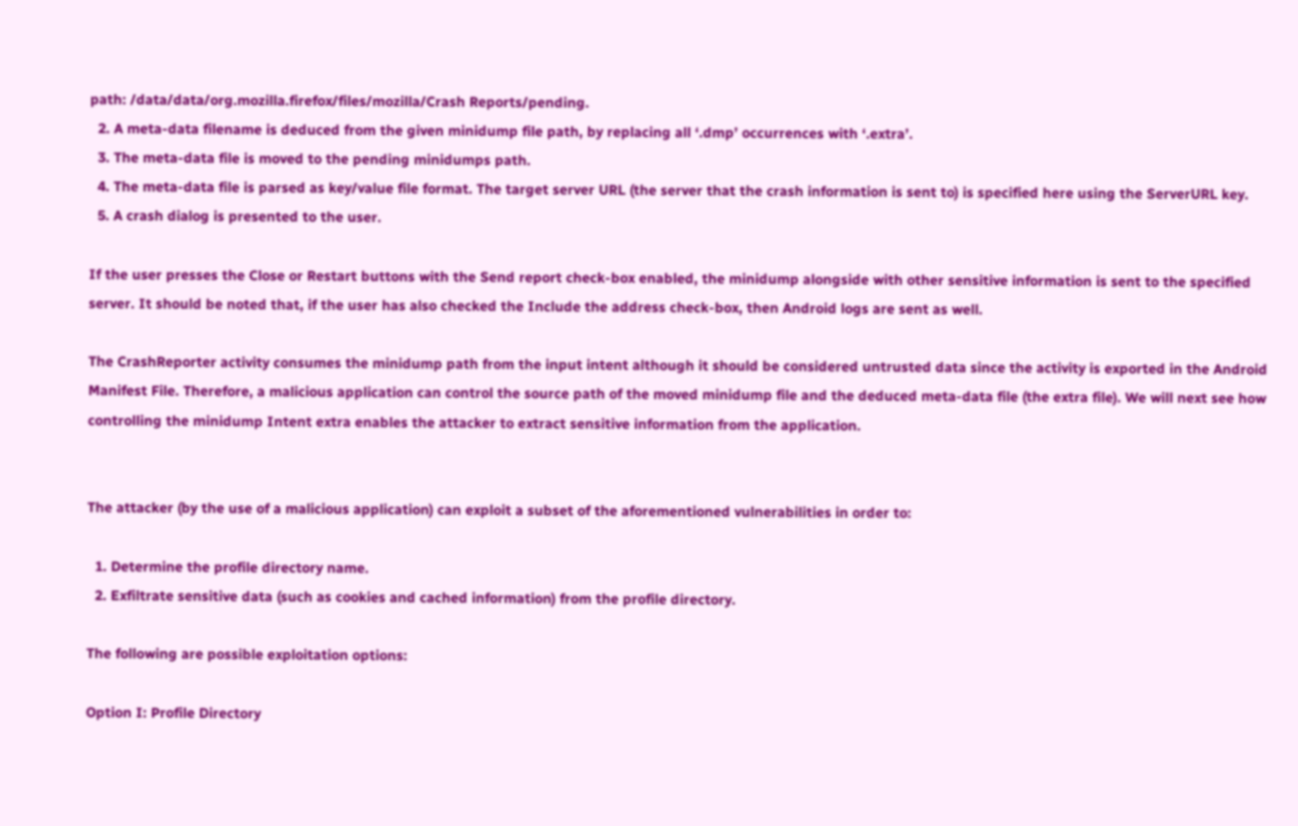path: /data/data/org.mozilla.firefox/files/mozilla/Crash Reports/pending.
  2. A meta-data filename is deduced from the given minidump file path, by replacing all ‘.dmp’ occurrences with ‘.extra’.
  3. The meta-data file is moved to the pending minidumps path.
  4. The meta-data file is parsed as key/value file format. The target server URL (the server that the crash information is sent to) is specified here using the ServerURL key.
  5. A crash dialog is presented to the user.

If the user presses the Close or Restart buttons with the Send report check-box enabled, the minidump alongside with other sensitive information is sent to the specified server. It should be noted that, if the user has also checked the Include the address check-box, then Android logs are sent as well.

The CrashReporter activity consumes the minidump path from the input intent although it should be considered untrusted data since the activity is exported in the Android Manifest File. Therefore, a malicious application can control the source path of the moved minidump file and the deduced meta-data file (the extra file). We will next see how controlling the minidump Intent extra enables the attacker to extract sensitive information from the application.


The attacker (by the use of a malicious application) can exploit a subset of the aforementioned vulnerabilities in order to:

  1. Determine the profile directory name.
  2. Exfiltrate sensitive data (such as cookies and cached information) from the profile directory.

The following are possible exploitation options:

Option I: Profile Directory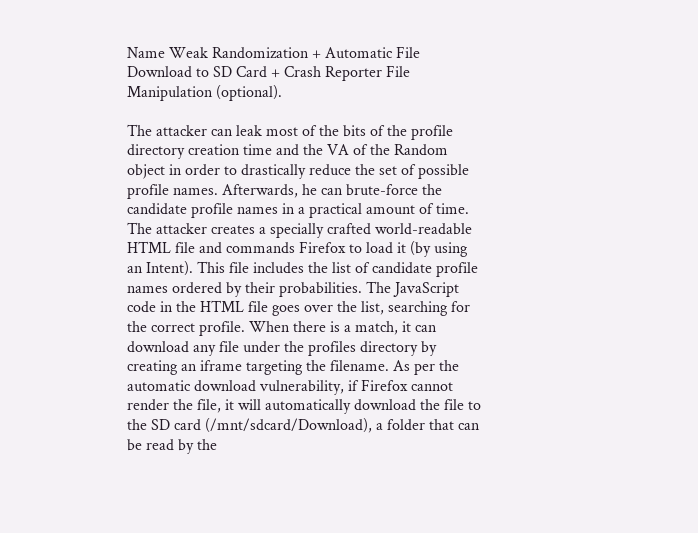Name Weak Randomization + Automatic File Download to SD Card + Crash Reporter File Manipulation (optional).

The attacker can leak most of the bits of the profile directory creation time and the VA of the Random object in order to drastically reduce the set of possible profile names. Afterwards, he can brute-force the candidate profile names in a practical amount of time. The attacker creates a specially crafted world-readable HTML file and commands Firefox to load it (by using an Intent). This file includes the list of candidate profile names ordered by their probabilities. The JavaScript code in the HTML file goes over the list, searching for the correct profile. When there is a match, it can download any file under the profiles directory by creating an iframe targeting the filename. As per the automatic download vulnerability, if Firefox cannot render the file, it will automatically download the file to the SD card (/mnt/sdcard/Download), a folder that can be read by the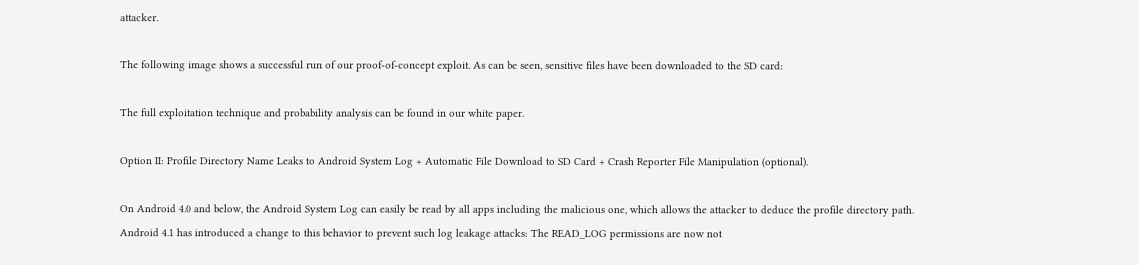attacker.

The following image shows a successful run of our proof-of-concept exploit. As can be seen, sensitive files have been downloaded to the SD card:

The full exploitation technique and probability analysis can be found in our white paper.

Option II: Profile Directory Name Leaks to Android System Log + Automatic File Download to SD Card + Crash Reporter File Manipulation (optional).

On Android 4.0 and below, the Android System Log can easily be read by all apps including the malicious one, which allows the attacker to deduce the profile directory path.
Android 4.1 has introduced a change to this behavior to prevent such log leakage attacks: The READ_LOG permissions are now not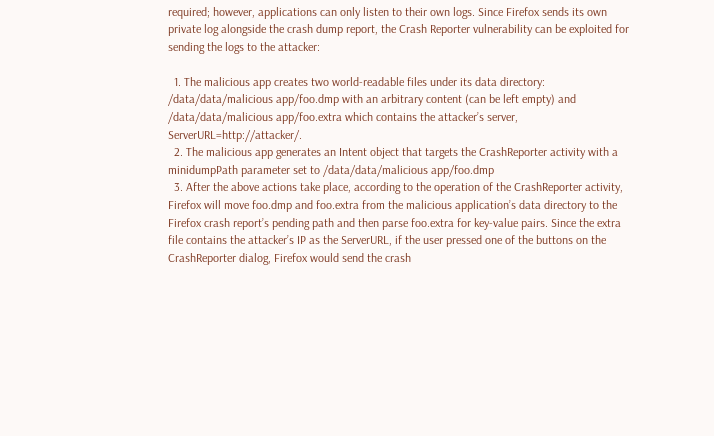required; however, applications can only listen to their own logs. Since Firefox sends its own private log alongside the crash dump report, the Crash Reporter vulnerability can be exploited for sending the logs to the attacker:

  1. The malicious app creates two world-readable files under its data directory: /data/data/malicious app/foo.dmp with an arbitrary content (can be left empty) and /data/data/malicious app/foo.extra which contains the attacker’s server, ServerURL=http://attacker/.
  2. The malicious app generates an Intent object that targets the CrashReporter activity with a minidumpPath parameter set to /data/data/malicious app/foo.dmp
  3. After the above actions take place, according to the operation of the CrashReporter activity, Firefox will move foo.dmp and foo.extra from the malicious application’s data directory to the Firefox crash report’s pending path and then parse foo.extra for key-value pairs. Since the extra file contains the attacker’s IP as the ServerURL, if the user pressed one of the buttons on the CrashReporter dialog, Firefox would send the crash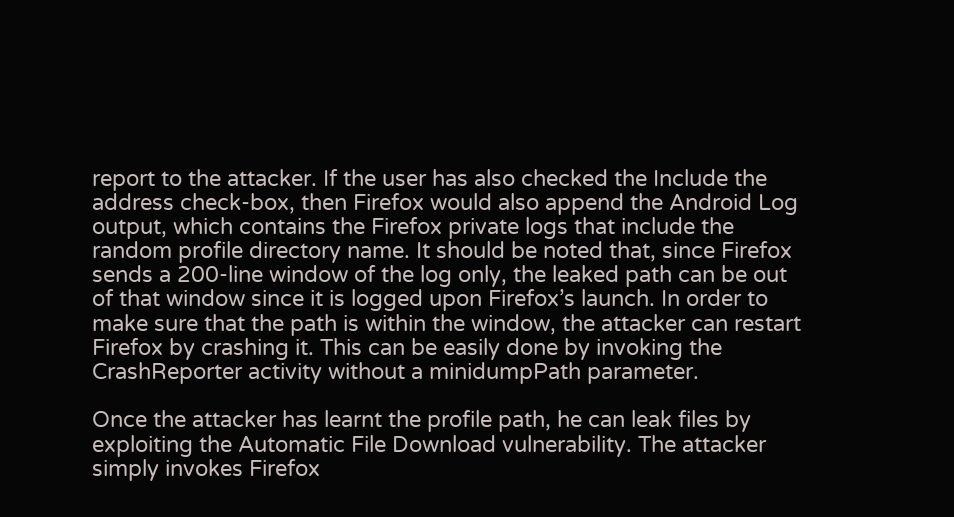report to the attacker. If the user has also checked the Include the address check-box, then Firefox would also append the Android Log output, which contains the Firefox private logs that include the random profile directory name. It should be noted that, since Firefox sends a 200-line window of the log only, the leaked path can be out of that window since it is logged upon Firefox’s launch. In order to make sure that the path is within the window, the attacker can restart Firefox by crashing it. This can be easily done by invoking the CrashReporter activity without a minidumpPath parameter.

Once the attacker has learnt the profile path, he can leak files by exploiting the Automatic File Download vulnerability. The attacker simply invokes Firefox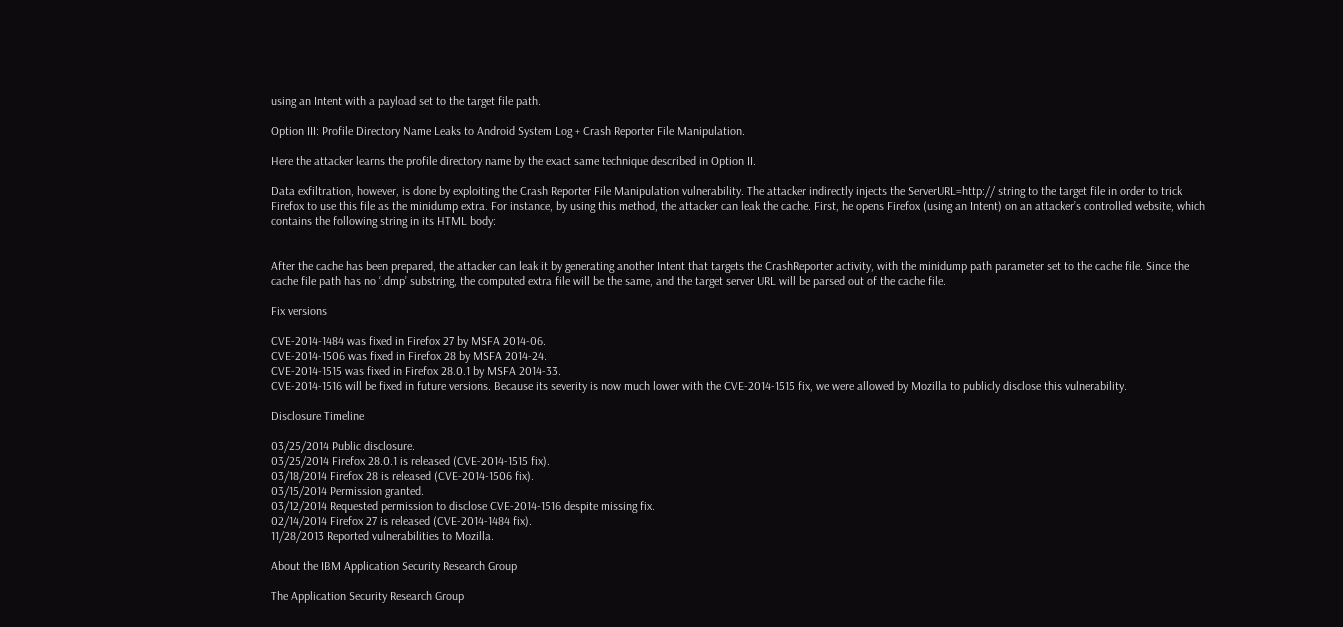using an Intent with a payload set to the target file path.

Option III: Profile Directory Name Leaks to Android System Log + Crash Reporter File Manipulation.

Here the attacker learns the profile directory name by the exact same technique described in Option II.

Data exfiltration, however, is done by exploiting the Crash Reporter File Manipulation vulnerability. The attacker indirectly injects the ServerURL=http:// string to the target file in order to trick Firefox to use this file as the minidump extra. For instance, by using this method, the attacker can leak the cache. First, he opens Firefox (using an Intent) on an attacker’s controlled website, which contains the following string in its HTML body:


After the cache has been prepared, the attacker can leak it by generating another Intent that targets the CrashReporter activity, with the minidump path parameter set to the cache file. Since the cache file path has no ‘.dmp’ substring, the computed extra file will be the same, and the target server URL will be parsed out of the cache file.

Fix versions

CVE-2014-1484 was fixed in Firefox 27 by MSFA 2014-06.
CVE-2014-1506 was fixed in Firefox 28 by MSFA 2014-24.
CVE-2014-1515 was fixed in Firefox 28.0.1 by MSFA 2014-33.
CVE-2014-1516 will be fixed in future versions. Because its severity is now much lower with the CVE-2014-1515 fix, we were allowed by Mozilla to publicly disclose this vulnerability.

Disclosure Timeline

03/25/2014 Public disclosure.
03/25/2014 Firefox 28.0.1 is released (CVE-2014-1515 fix).
03/18/2014 Firefox 28 is released (CVE-2014-1506 fix).
03/15/2014 Permission granted.
03/12/2014 Requested permission to disclose CVE-2014-1516 despite missing fix.
02/14/2014 Firefox 27 is released (CVE-2014-1484 fix).
11/28/2013 Reported vulnerabilities to Mozilla.

About the IBM Application Security Research Group

The Application Security Research Group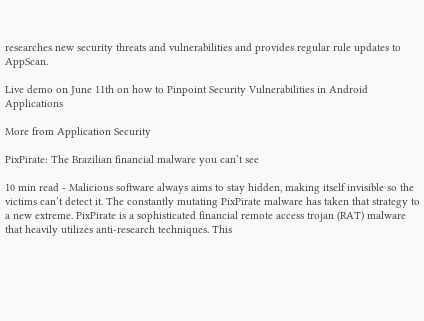researches new security threats and vulnerabilities and provides regular rule updates to AppScan.

Live demo on June 11th on how to Pinpoint Security Vulnerabilities in Android Applications

More from Application Security

PixPirate: The Brazilian financial malware you can’t see

10 min read - Malicious software always aims to stay hidden, making itself invisible so the victims can’t detect it. The constantly mutating PixPirate malware has taken that strategy to a new extreme. PixPirate is a sophisticated financial remote access trojan (RAT) malware that heavily utilizes anti-research techniques. This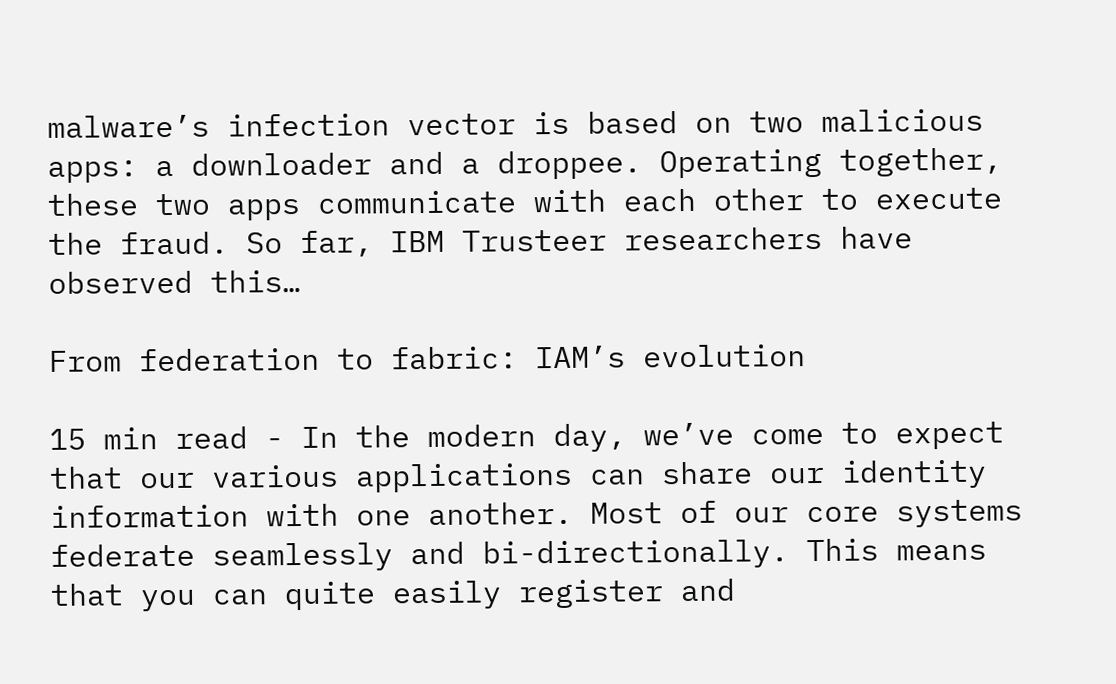malware’s infection vector is based on two malicious apps: a downloader and a droppee. Operating together, these two apps communicate with each other to execute the fraud. So far, IBM Trusteer researchers have observed this…

From federation to fabric: IAM’s evolution

15 min read - In the modern day, we’ve come to expect that our various applications can share our identity information with one another. Most of our core systems federate seamlessly and bi-directionally. This means that you can quite easily register and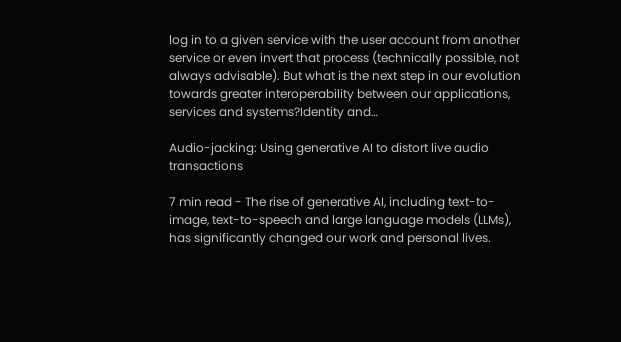log in to a given service with the user account from another service or even invert that process (technically possible, not always advisable). But what is the next step in our evolution towards greater interoperability between our applications, services and systems?Identity and…

Audio-jacking: Using generative AI to distort live audio transactions

7 min read - The rise of generative AI, including text-to-image, text-to-speech and large language models (LLMs), has significantly changed our work and personal lives.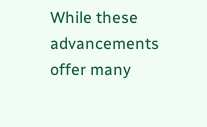While these advancements offer many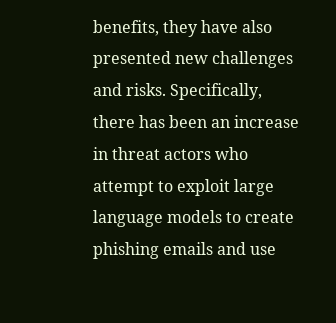benefits, they have also presented new challenges and risks. Specifically, there has been an increase in threat actors who attempt to exploit large language models to create phishing emails and use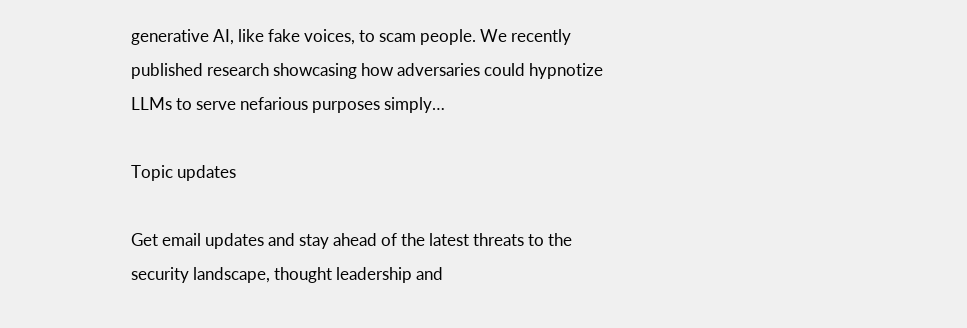generative AI, like fake voices, to scam people. We recently published research showcasing how adversaries could hypnotize LLMs to serve nefarious purposes simply…

Topic updates

Get email updates and stay ahead of the latest threats to the security landscape, thought leadership and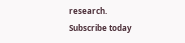research.
Subscribe today